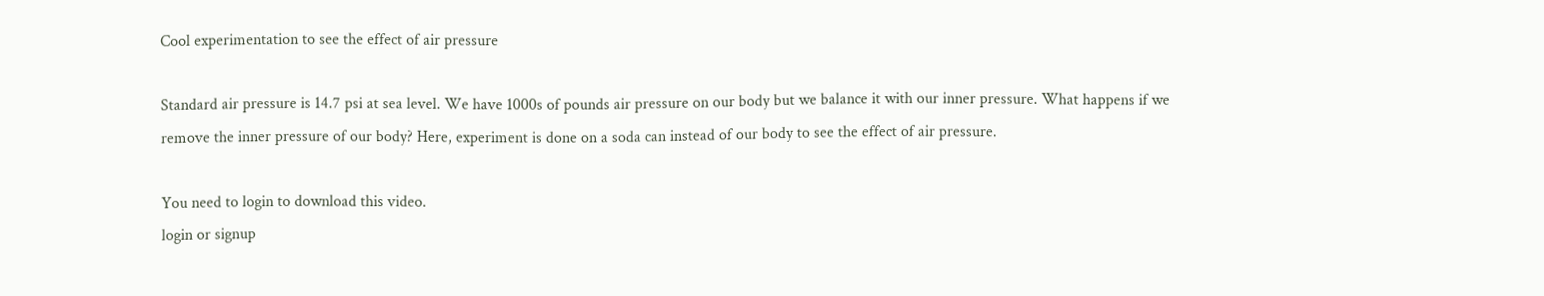Cool experimentation to see the effect of air pressure

Standard air pressure is 14.7 psi at sea level. We have 1000s of pounds air pressure on our body but we balance it with our inner pressure. What happens if we remove the inner pressure of our body? Here, experiment is done on a soda can instead of our body to see the effect of air pressure.

You need to login to download this video.
login or signup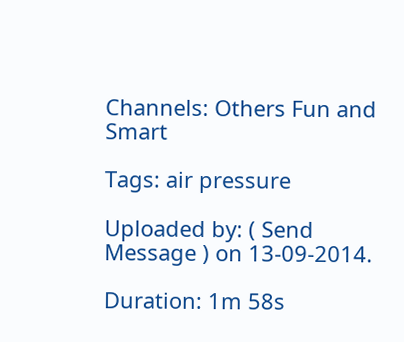Channels: Others Fun and Smart

Tags: air pressure

Uploaded by: ( Send Message ) on 13-09-2014.

Duration: 1m 58s